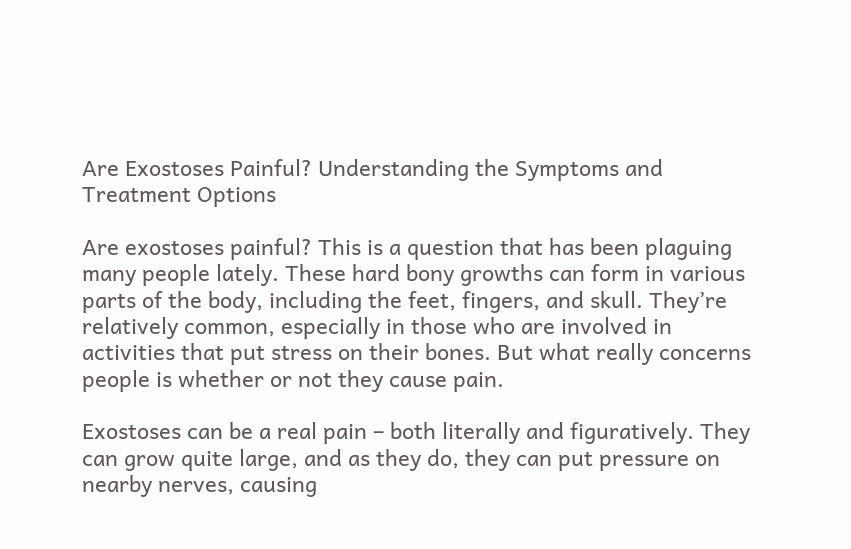Are Exostoses Painful? Understanding the Symptoms and Treatment Options

Are exostoses painful? This is a question that has been plaguing many people lately. These hard bony growths can form in various parts of the body, including the feet, fingers, and skull. They’re relatively common, especially in those who are involved in activities that put stress on their bones. But what really concerns people is whether or not they cause pain.

Exostoses can be a real pain – both literally and figuratively. They can grow quite large, and as they do, they can put pressure on nearby nerves, causing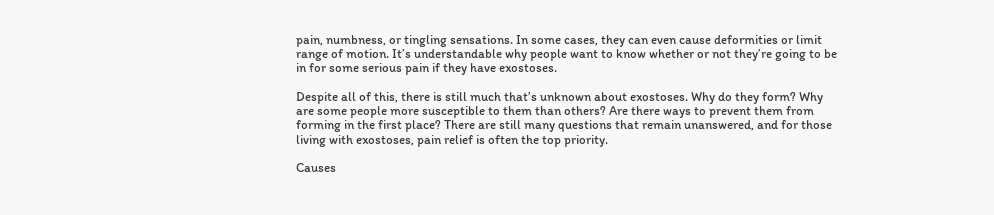pain, numbness, or tingling sensations. In some cases, they can even cause deformities or limit range of motion. It’s understandable why people want to know whether or not they’re going to be in for some serious pain if they have exostoses.

Despite all of this, there is still much that’s unknown about exostoses. Why do they form? Why are some people more susceptible to them than others? Are there ways to prevent them from forming in the first place? There are still many questions that remain unanswered, and for those living with exostoses, pain relief is often the top priority.

Causes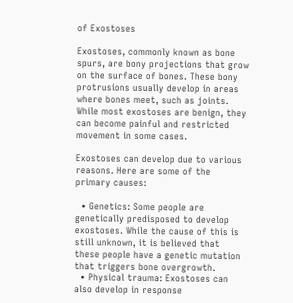of Exostoses

Exostoses, commonly known as bone spurs, are bony projections that grow on the surface of bones. These bony protrusions usually develop in areas where bones meet, such as joints. While most exostoses are benign, they can become painful and restricted movement in some cases.

Exostoses can develop due to various reasons. Here are some of the primary causes:

  • Genetics: Some people are genetically predisposed to develop exostoses. While the cause of this is still unknown, it is believed that these people have a genetic mutation that triggers bone overgrowth.
  • Physical trauma: Exostoses can also develop in response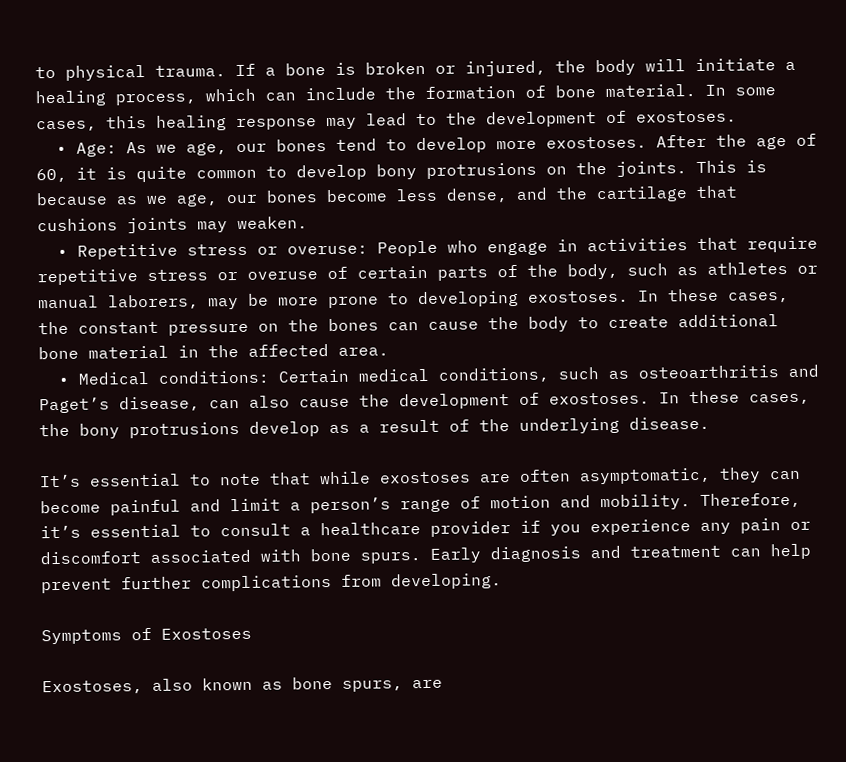to physical trauma. If a bone is broken or injured, the body will initiate a healing process, which can include the formation of bone material. In some cases, this healing response may lead to the development of exostoses.
  • Age: As we age, our bones tend to develop more exostoses. After the age of 60, it is quite common to develop bony protrusions on the joints. This is because as we age, our bones become less dense, and the cartilage that cushions joints may weaken.
  • Repetitive stress or overuse: People who engage in activities that require repetitive stress or overuse of certain parts of the body, such as athletes or manual laborers, may be more prone to developing exostoses. In these cases, the constant pressure on the bones can cause the body to create additional bone material in the affected area.
  • Medical conditions: Certain medical conditions, such as osteoarthritis and Paget’s disease, can also cause the development of exostoses. In these cases, the bony protrusions develop as a result of the underlying disease.

It’s essential to note that while exostoses are often asymptomatic, they can become painful and limit a person’s range of motion and mobility. Therefore, it’s essential to consult a healthcare provider if you experience any pain or discomfort associated with bone spurs. Early diagnosis and treatment can help prevent further complications from developing.

Symptoms of Exostoses

Exostoses, also known as bone spurs, are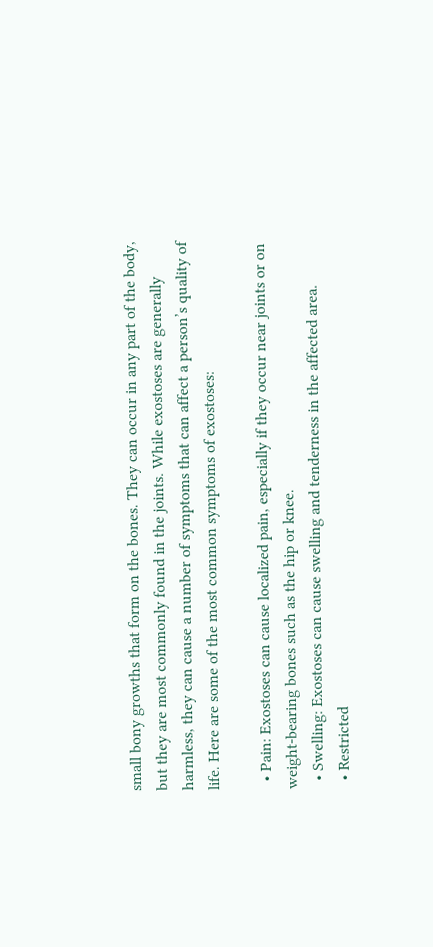small bony growths that form on the bones. They can occur in any part of the body, but they are most commonly found in the joints. While exostoses are generally harmless, they can cause a number of symptoms that can affect a person’s quality of life. Here are some of the most common symptoms of exostoses:

  • Pain: Exostoses can cause localized pain, especially if they occur near joints or on weight-bearing bones such as the hip or knee.
  • Swelling: Exostoses can cause swelling and tenderness in the affected area.
  • Restricted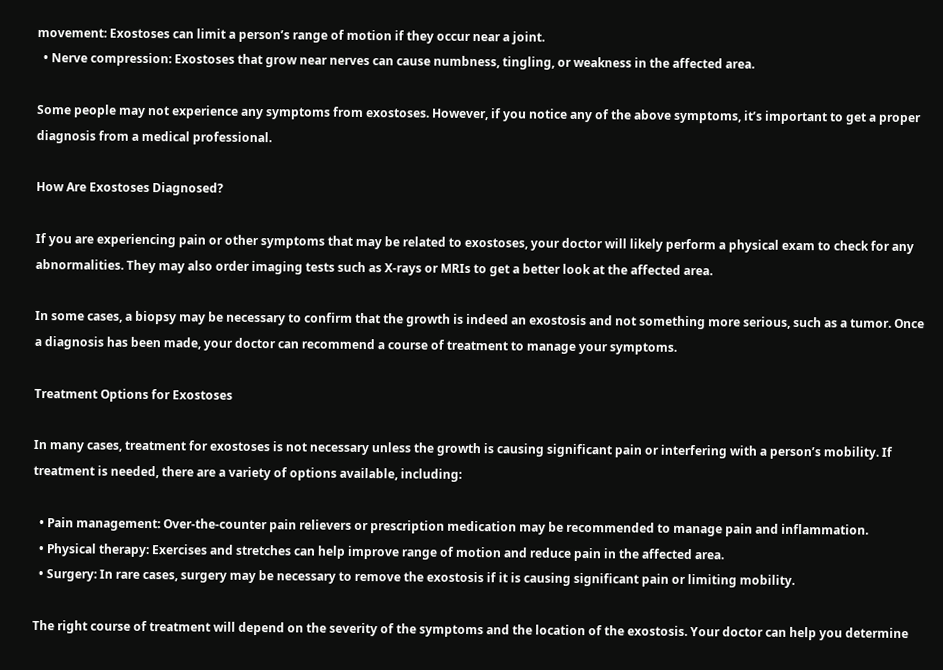movement: Exostoses can limit a person’s range of motion if they occur near a joint.
  • Nerve compression: Exostoses that grow near nerves can cause numbness, tingling, or weakness in the affected area.

Some people may not experience any symptoms from exostoses. However, if you notice any of the above symptoms, it’s important to get a proper diagnosis from a medical professional.

How Are Exostoses Diagnosed?

If you are experiencing pain or other symptoms that may be related to exostoses, your doctor will likely perform a physical exam to check for any abnormalities. They may also order imaging tests such as X-rays or MRIs to get a better look at the affected area.

In some cases, a biopsy may be necessary to confirm that the growth is indeed an exostosis and not something more serious, such as a tumor. Once a diagnosis has been made, your doctor can recommend a course of treatment to manage your symptoms.

Treatment Options for Exostoses

In many cases, treatment for exostoses is not necessary unless the growth is causing significant pain or interfering with a person’s mobility. If treatment is needed, there are a variety of options available, including:

  • Pain management: Over-the-counter pain relievers or prescription medication may be recommended to manage pain and inflammation.
  • Physical therapy: Exercises and stretches can help improve range of motion and reduce pain in the affected area.
  • Surgery: In rare cases, surgery may be necessary to remove the exostosis if it is causing significant pain or limiting mobility.

The right course of treatment will depend on the severity of the symptoms and the location of the exostosis. Your doctor can help you determine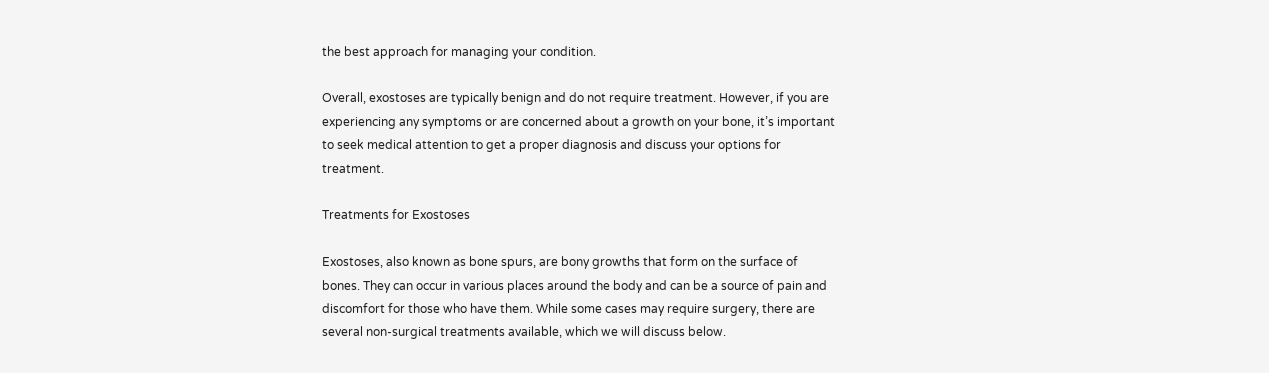the best approach for managing your condition.

Overall, exostoses are typically benign and do not require treatment. However, if you are experiencing any symptoms or are concerned about a growth on your bone, it’s important to seek medical attention to get a proper diagnosis and discuss your options for treatment.

Treatments for Exostoses

Exostoses, also known as bone spurs, are bony growths that form on the surface of bones. They can occur in various places around the body and can be a source of pain and discomfort for those who have them. While some cases may require surgery, there are several non-surgical treatments available, which we will discuss below.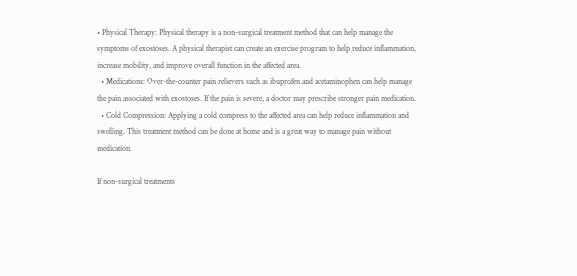• Physical Therapy: Physical therapy is a non-surgical treatment method that can help manage the symptoms of exostoses. A physical therapist can create an exercise program to help reduce inflammation, increase mobility, and improve overall function in the affected area.
  • Medications: Over-the-counter pain relievers such as ibuprofen and acetaminophen can help manage the pain associated with exostoses. If the pain is severe, a doctor may prescribe stronger pain medication.
  • Cold Compression: Applying a cold compress to the affected area can help reduce inflammation and swelling. This treatment method can be done at home and is a great way to manage pain without medication.

If non-surgical treatments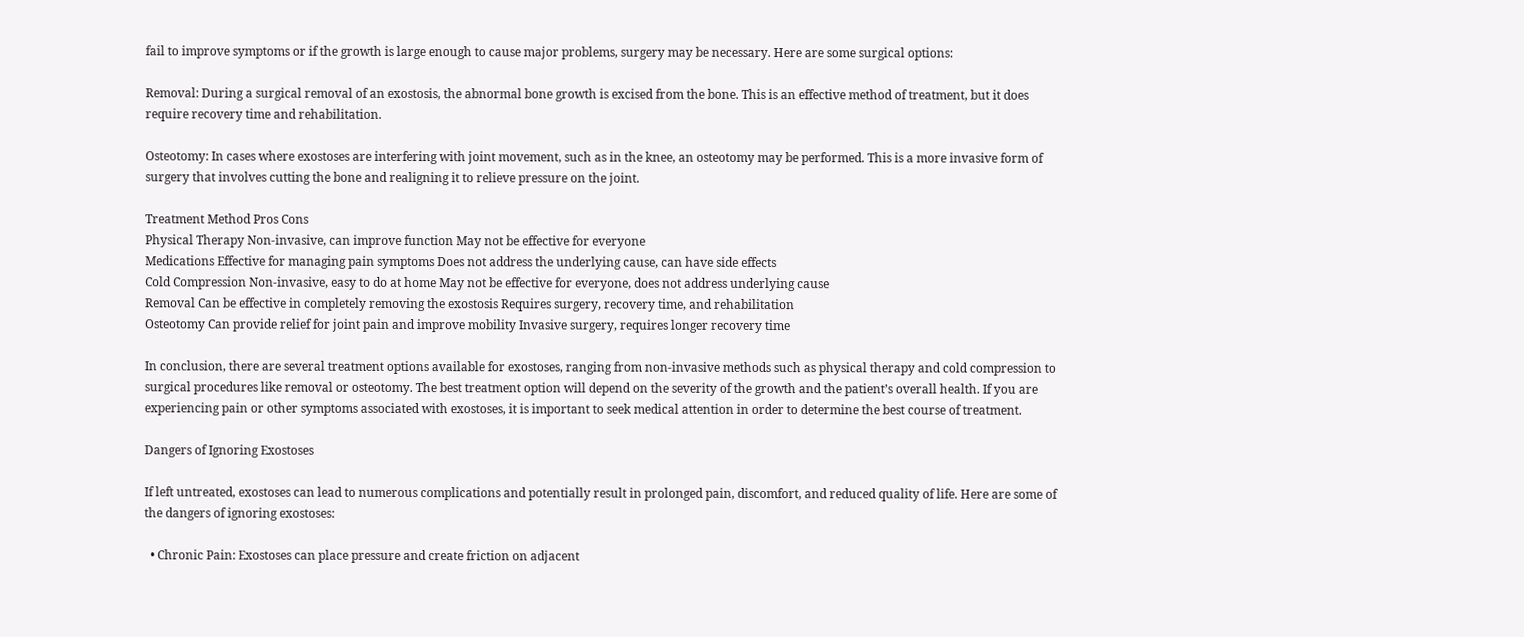fail to improve symptoms or if the growth is large enough to cause major problems, surgery may be necessary. Here are some surgical options:

Removal: During a surgical removal of an exostosis, the abnormal bone growth is excised from the bone. This is an effective method of treatment, but it does require recovery time and rehabilitation.

Osteotomy: In cases where exostoses are interfering with joint movement, such as in the knee, an osteotomy may be performed. This is a more invasive form of surgery that involves cutting the bone and realigning it to relieve pressure on the joint.

Treatment Method Pros Cons
Physical Therapy Non-invasive, can improve function May not be effective for everyone
Medications Effective for managing pain symptoms Does not address the underlying cause, can have side effects
Cold Compression Non-invasive, easy to do at home May not be effective for everyone, does not address underlying cause
Removal Can be effective in completely removing the exostosis Requires surgery, recovery time, and rehabilitation
Osteotomy Can provide relief for joint pain and improve mobility Invasive surgery, requires longer recovery time

In conclusion, there are several treatment options available for exostoses, ranging from non-invasive methods such as physical therapy and cold compression to surgical procedures like removal or osteotomy. The best treatment option will depend on the severity of the growth and the patient’s overall health. If you are experiencing pain or other symptoms associated with exostoses, it is important to seek medical attention in order to determine the best course of treatment.

Dangers of Ignoring Exostoses

If left untreated, exostoses can lead to numerous complications and potentially result in prolonged pain, discomfort, and reduced quality of life. Here are some of the dangers of ignoring exostoses:

  • Chronic Pain: Exostoses can place pressure and create friction on adjacent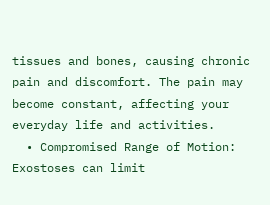tissues and bones, causing chronic pain and discomfort. The pain may become constant, affecting your everyday life and activities.
  • Compromised Range of Motion: Exostoses can limit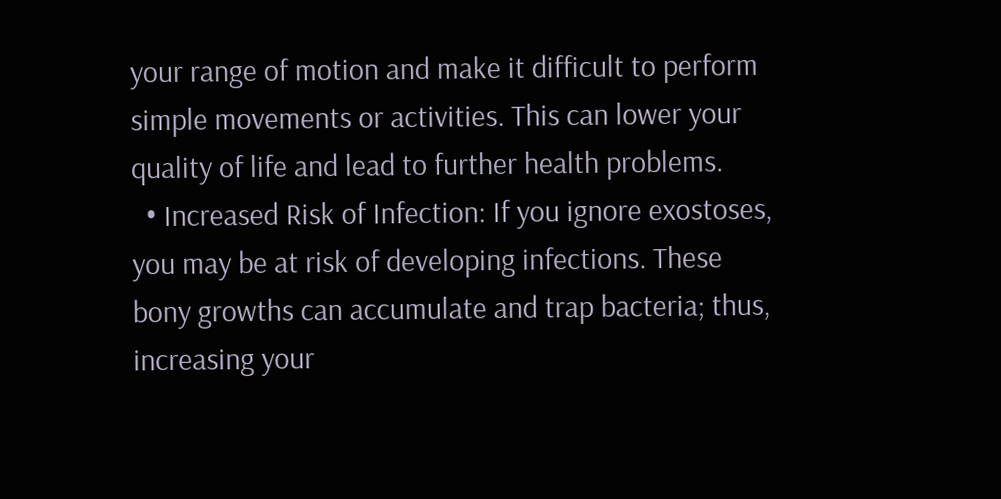your range of motion and make it difficult to perform simple movements or activities. This can lower your quality of life and lead to further health problems.
  • Increased Risk of Infection: If you ignore exostoses, you may be at risk of developing infections. These bony growths can accumulate and trap bacteria; thus, increasing your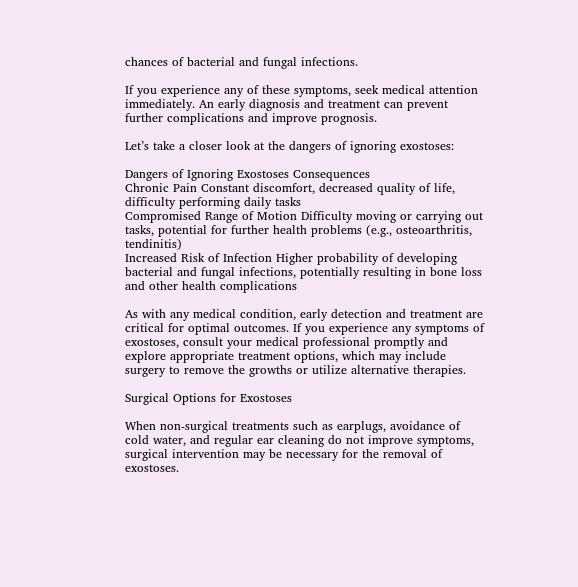chances of bacterial and fungal infections.

If you experience any of these symptoms, seek medical attention immediately. An early diagnosis and treatment can prevent further complications and improve prognosis.

Let’s take a closer look at the dangers of ignoring exostoses:

Dangers of Ignoring Exostoses Consequences
Chronic Pain Constant discomfort, decreased quality of life, difficulty performing daily tasks
Compromised Range of Motion Difficulty moving or carrying out tasks, potential for further health problems (e.g., osteoarthritis, tendinitis)
Increased Risk of Infection Higher probability of developing bacterial and fungal infections, potentially resulting in bone loss and other health complications

As with any medical condition, early detection and treatment are critical for optimal outcomes. If you experience any symptoms of exostoses, consult your medical professional promptly and explore appropriate treatment options, which may include surgery to remove the growths or utilize alternative therapies.

Surgical Options for Exostoses

When non-surgical treatments such as earplugs, avoidance of cold water, and regular ear cleaning do not improve symptoms, surgical intervention may be necessary for the removal of exostoses.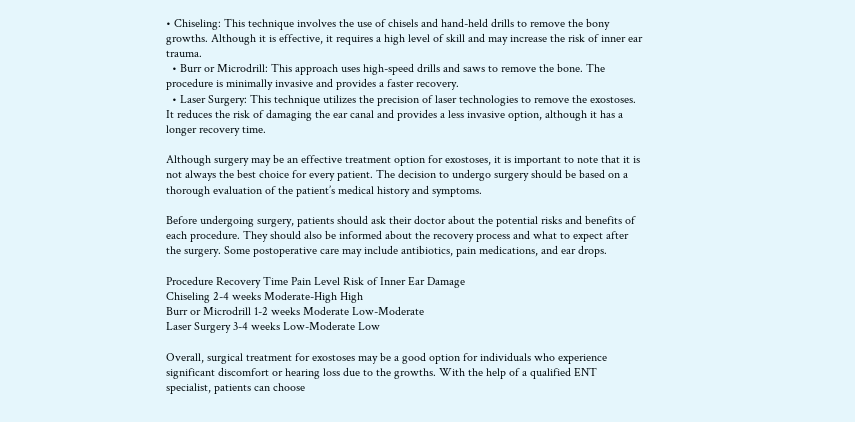• Chiseling: This technique involves the use of chisels and hand-held drills to remove the bony growths. Although it is effective, it requires a high level of skill and may increase the risk of inner ear trauma.
  • Burr or Microdrill: This approach uses high-speed drills and saws to remove the bone. The procedure is minimally invasive and provides a faster recovery.
  • Laser Surgery: This technique utilizes the precision of laser technologies to remove the exostoses. It reduces the risk of damaging the ear canal and provides a less invasive option, although it has a longer recovery time.

Although surgery may be an effective treatment option for exostoses, it is important to note that it is not always the best choice for every patient. The decision to undergo surgery should be based on a thorough evaluation of the patient’s medical history and symptoms.

Before undergoing surgery, patients should ask their doctor about the potential risks and benefits of each procedure. They should also be informed about the recovery process and what to expect after the surgery. Some postoperative care may include antibiotics, pain medications, and ear drops.

Procedure Recovery Time Pain Level Risk of Inner Ear Damage
Chiseling 2-4 weeks Moderate-High High
Burr or Microdrill 1-2 weeks Moderate Low-Moderate
Laser Surgery 3-4 weeks Low-Moderate Low

Overall, surgical treatment for exostoses may be a good option for individuals who experience significant discomfort or hearing loss due to the growths. With the help of a qualified ENT specialist, patients can choose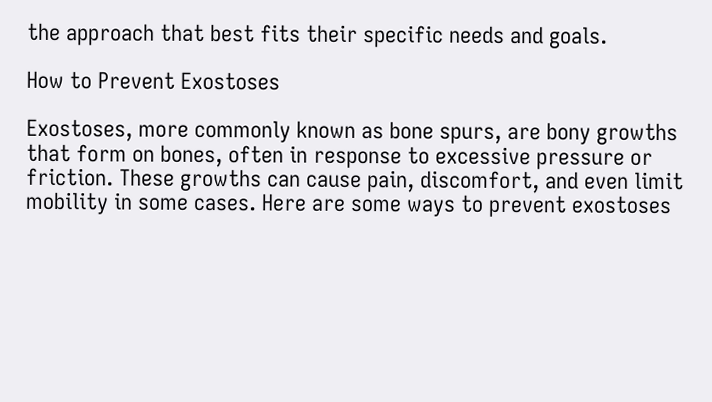the approach that best fits their specific needs and goals.

How to Prevent Exostoses

Exostoses, more commonly known as bone spurs, are bony growths that form on bones, often in response to excessive pressure or friction. These growths can cause pain, discomfort, and even limit mobility in some cases. Here are some ways to prevent exostoses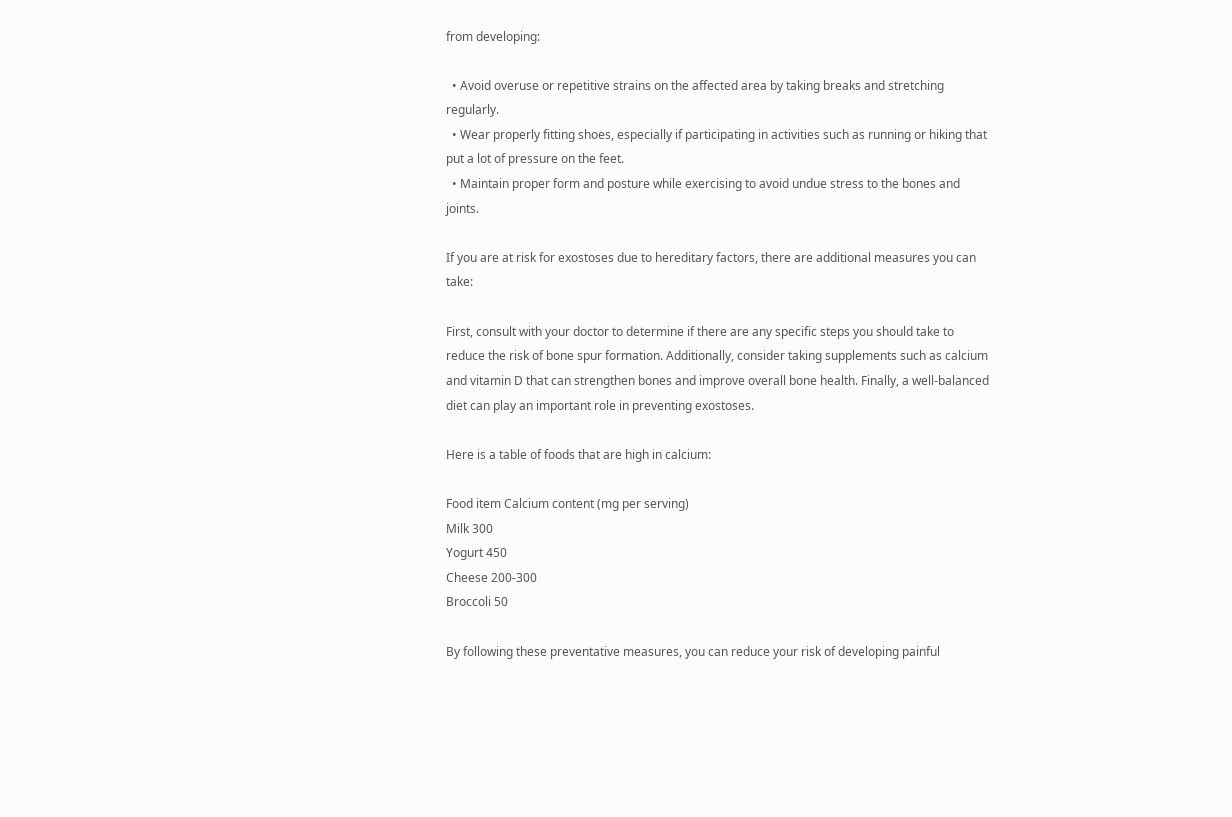from developing:

  • Avoid overuse or repetitive strains on the affected area by taking breaks and stretching regularly.
  • Wear properly fitting shoes, especially if participating in activities such as running or hiking that put a lot of pressure on the feet.
  • Maintain proper form and posture while exercising to avoid undue stress to the bones and joints.

If you are at risk for exostoses due to hereditary factors, there are additional measures you can take:

First, consult with your doctor to determine if there are any specific steps you should take to reduce the risk of bone spur formation. Additionally, consider taking supplements such as calcium and vitamin D that can strengthen bones and improve overall bone health. Finally, a well-balanced diet can play an important role in preventing exostoses.

Here is a table of foods that are high in calcium:

Food item Calcium content (mg per serving)
Milk 300
Yogurt 450
Cheese 200-300
Broccoli 50

By following these preventative measures, you can reduce your risk of developing painful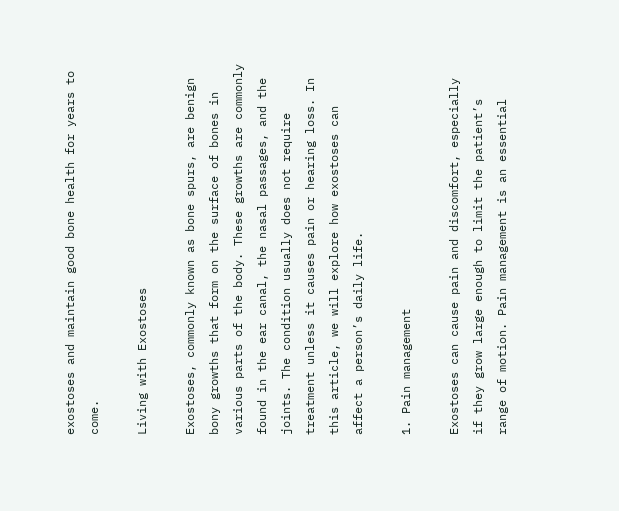exostoses and maintain good bone health for years to come.

Living with Exostoses

Exostoses, commonly known as bone spurs, are benign bony growths that form on the surface of bones in various parts of the body. These growths are commonly found in the ear canal, the nasal passages, and the joints. The condition usually does not require treatment unless it causes pain or hearing loss. In this article, we will explore how exostoses can affect a person’s daily life.

1. Pain management

Exostoses can cause pain and discomfort, especially if they grow large enough to limit the patient’s range of motion. Pain management is an essential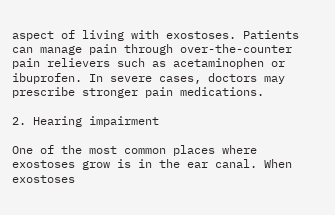aspect of living with exostoses. Patients can manage pain through over-the-counter pain relievers such as acetaminophen or ibuprofen. In severe cases, doctors may prescribe stronger pain medications.

2. Hearing impairment

One of the most common places where exostoses grow is in the ear canal. When exostoses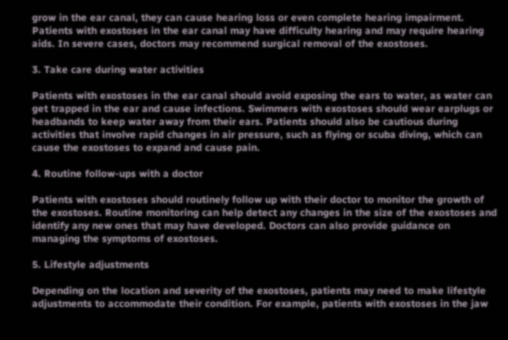grow in the ear canal, they can cause hearing loss or even complete hearing impairment. Patients with exostoses in the ear canal may have difficulty hearing and may require hearing aids. In severe cases, doctors may recommend surgical removal of the exostoses.

3. Take care during water activities

Patients with exostoses in the ear canal should avoid exposing the ears to water, as water can get trapped in the ear and cause infections. Swimmers with exostoses should wear earplugs or headbands to keep water away from their ears. Patients should also be cautious during activities that involve rapid changes in air pressure, such as flying or scuba diving, which can cause the exostoses to expand and cause pain.

4. Routine follow-ups with a doctor

Patients with exostoses should routinely follow up with their doctor to monitor the growth of the exostoses. Routine monitoring can help detect any changes in the size of the exostoses and identify any new ones that may have developed. Doctors can also provide guidance on managing the symptoms of exostoses.

5. Lifestyle adjustments

Depending on the location and severity of the exostoses, patients may need to make lifestyle adjustments to accommodate their condition. For example, patients with exostoses in the jaw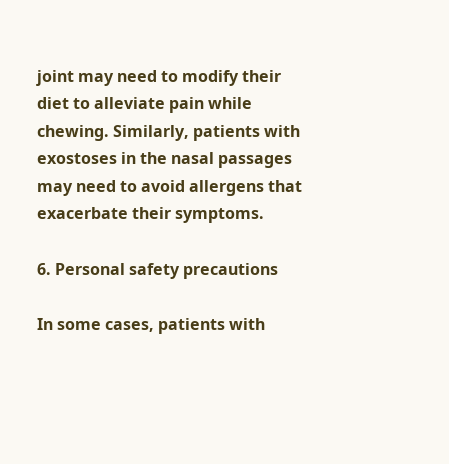joint may need to modify their diet to alleviate pain while chewing. Similarly, patients with exostoses in the nasal passages may need to avoid allergens that exacerbate their symptoms.

6. Personal safety precautions

In some cases, patients with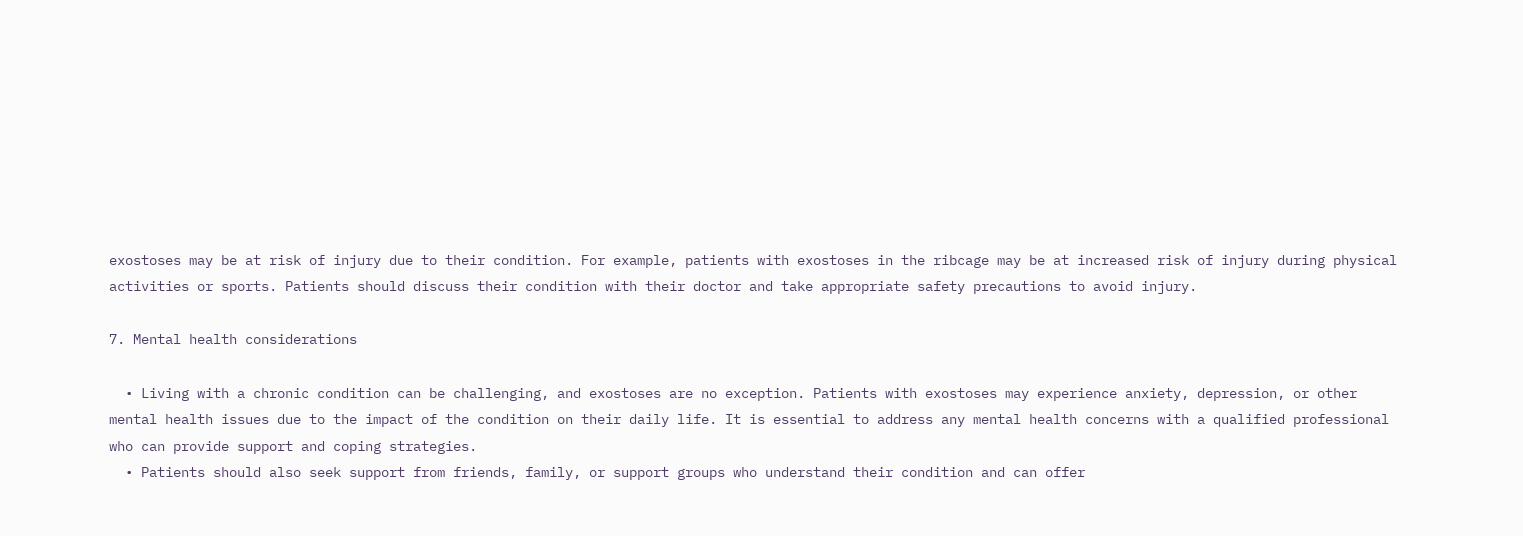exostoses may be at risk of injury due to their condition. For example, patients with exostoses in the ribcage may be at increased risk of injury during physical activities or sports. Patients should discuss their condition with their doctor and take appropriate safety precautions to avoid injury.

7. Mental health considerations

  • Living with a chronic condition can be challenging, and exostoses are no exception. Patients with exostoses may experience anxiety, depression, or other mental health issues due to the impact of the condition on their daily life. It is essential to address any mental health concerns with a qualified professional who can provide support and coping strategies.
  • Patients should also seek support from friends, family, or support groups who understand their condition and can offer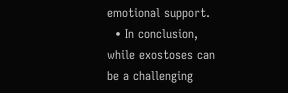emotional support.
  • In conclusion, while exostoses can be a challenging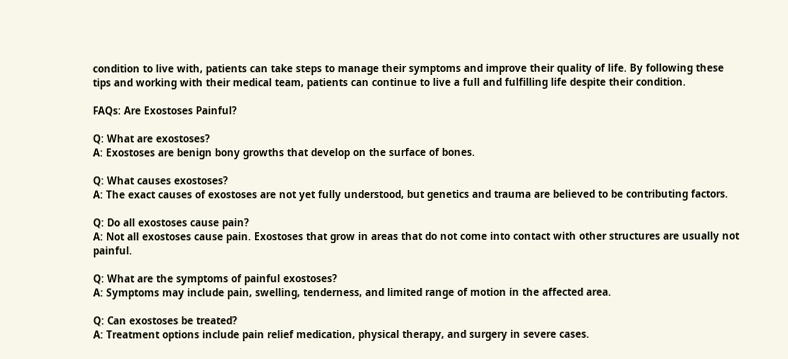condition to live with, patients can take steps to manage their symptoms and improve their quality of life. By following these tips and working with their medical team, patients can continue to live a full and fulfilling life despite their condition.

FAQs: Are Exostoses Painful?

Q: What are exostoses?
A: Exostoses are benign bony growths that develop on the surface of bones.

Q: What causes exostoses?
A: The exact causes of exostoses are not yet fully understood, but genetics and trauma are believed to be contributing factors.

Q: Do all exostoses cause pain?
A: Not all exostoses cause pain. Exostoses that grow in areas that do not come into contact with other structures are usually not painful.

Q: What are the symptoms of painful exostoses?
A: Symptoms may include pain, swelling, tenderness, and limited range of motion in the affected area.

Q: Can exostoses be treated?
A: Treatment options include pain relief medication, physical therapy, and surgery in severe cases.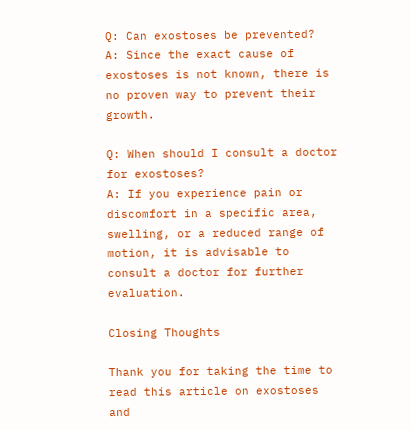Q: Can exostoses be prevented?
A: Since the exact cause of exostoses is not known, there is no proven way to prevent their growth.

Q: When should I consult a doctor for exostoses?
A: If you experience pain or discomfort in a specific area, swelling, or a reduced range of motion, it is advisable to consult a doctor for further evaluation.

Closing Thoughts

Thank you for taking the time to read this article on exostoses and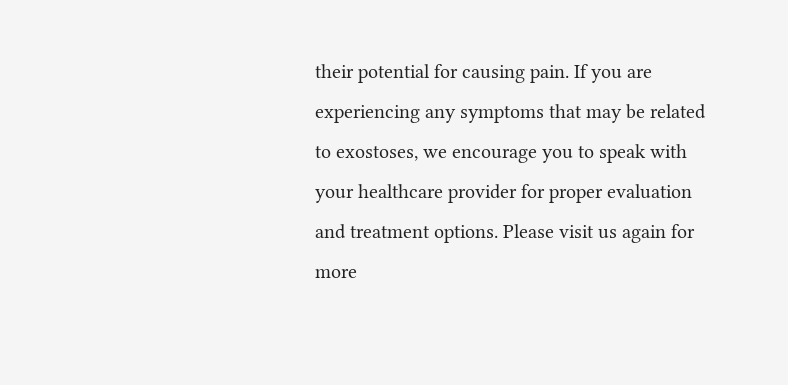their potential for causing pain. If you are experiencing any symptoms that may be related to exostoses, we encourage you to speak with your healthcare provider for proper evaluation and treatment options. Please visit us again for more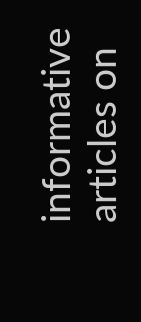informative articles on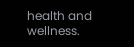health and wellness.